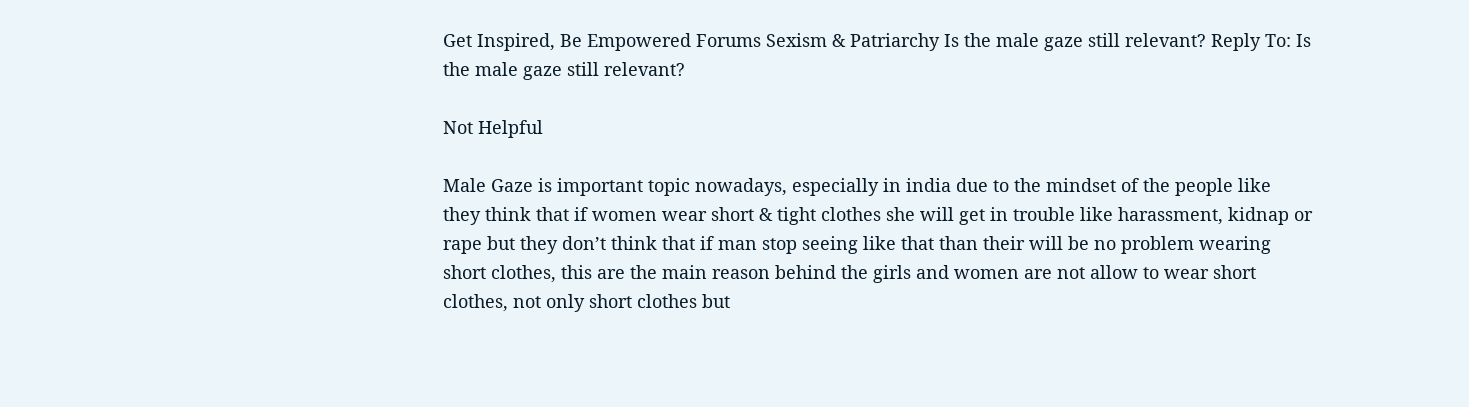Get Inspired, Be Empowered Forums Sexism & Patriarchy Is the male gaze still relevant? Reply To: Is the male gaze still relevant?

Not Helpful

Male Gaze is important topic nowadays, especially in india due to the mindset of the people like they think that if women wear short & tight clothes she will get in trouble like harassment, kidnap or rape but they don’t think that if man stop seeing like that than their will be no problem wearing short clothes, this are the main reason behind the girls and women are not allow to wear short clothes, not only short clothes but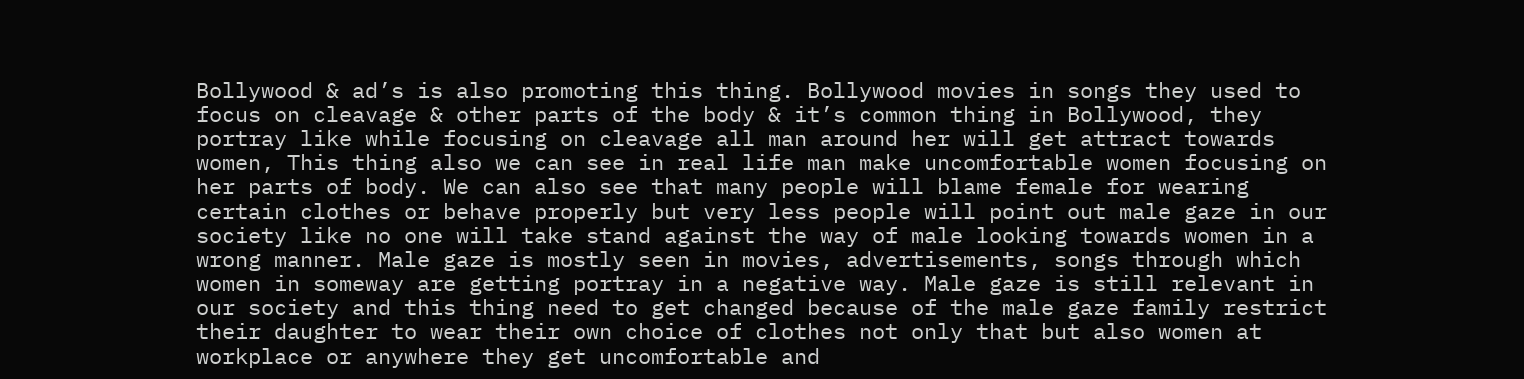Bollywood & ad’s is also promoting this thing. Bollywood movies in songs they used to focus on cleavage & other parts of the body & it’s common thing in Bollywood, they portray like while focusing on cleavage all man around her will get attract towards women, This thing also we can see in real life man make uncomfortable women focusing on her parts of body. We can also see that many people will blame female for wearing certain clothes or behave properly but very less people will point out male gaze in our society like no one will take stand against the way of male looking towards women in a wrong manner. Male gaze is mostly seen in movies, advertisements, songs through which women in someway are getting portray in a negative way. Male gaze is still relevant in our society and this thing need to get changed because of the male gaze family restrict their daughter to wear their own choice of clothes not only that but also women at workplace or anywhere they get uncomfortable and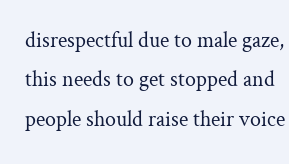disrespectful due to male gaze, this needs to get stopped and people should raise their voice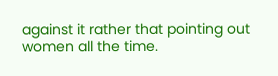against it rather that pointing out women all the time.